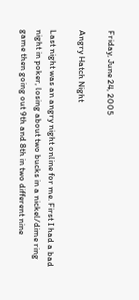Friday, June 24, 2005

Angry Hatch Night

Last night was an angry night online for me. First I had a bad night in poker, losing about two bucks in a nickel/dime ring game then going out 9th and 8th in two different nine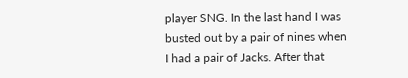player SNG. In the last hand I was busted out by a pair of nines when I had a pair of Jacks. After that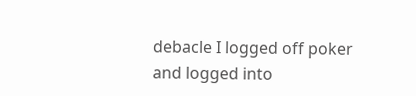debacle I logged off poker and logged into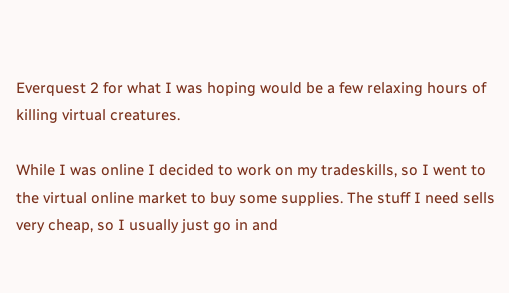Everquest 2 for what I was hoping would be a few relaxing hours of killing virtual creatures.

While I was online I decided to work on my tradeskills, so I went to the virtual online market to buy some supplies. The stuff I need sells very cheap, so I usually just go in and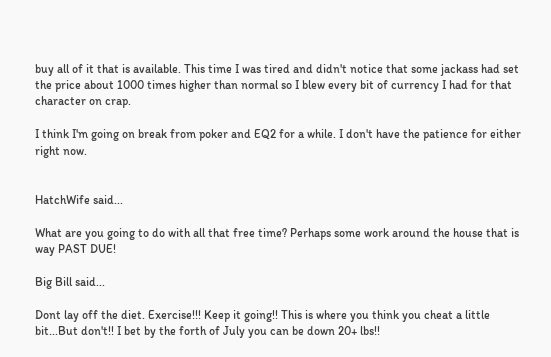buy all of it that is available. This time I was tired and didn't notice that some jackass had set the price about 1000 times higher than normal so I blew every bit of currency I had for that character on crap.

I think I'm going on break from poker and EQ2 for a while. I don't have the patience for either right now.


HatchWife said...

What are you going to do with all that free time? Perhaps some work around the house that is way PAST DUE!

Big Bill said...

Dont lay off the diet. Exercise!!! Keep it going!! This is where you think you cheat a little bit...But don't!! I bet by the forth of July you can be down 20+ lbs!!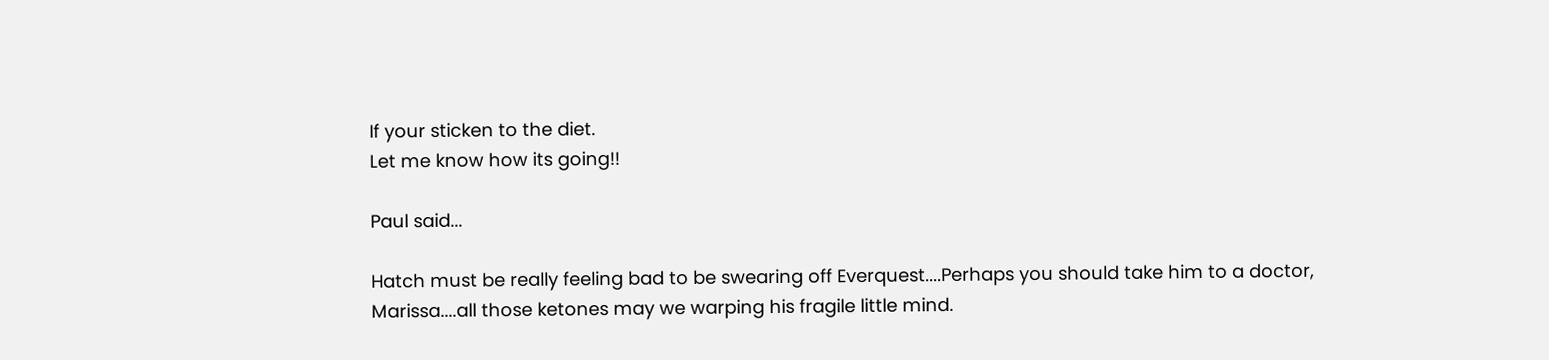If your sticken to the diet.
Let me know how its going!!

Paul said...

Hatch must be really feeling bad to be swearing off Everquest....Perhaps you should take him to a doctor, Marissa....all those ketones may we warping his fragile little mind.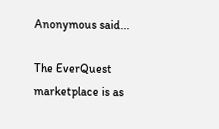Anonymous said...

The EverQuest marketplace is as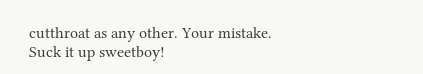cutthroat as any other. Your mistake. Suck it up sweetboy!